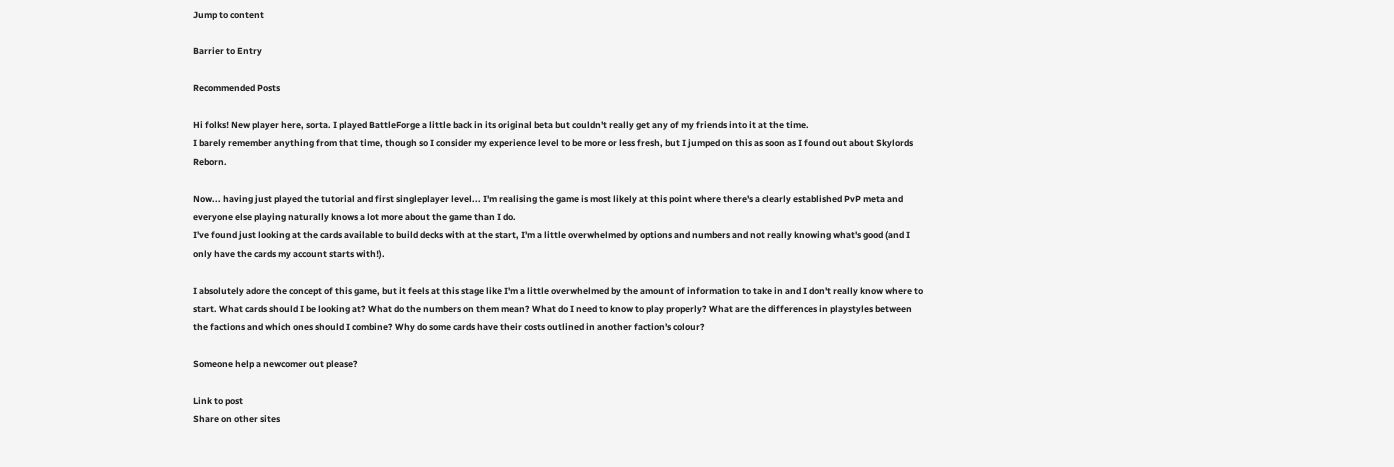Jump to content

Barrier to Entry

Recommended Posts

Hi folks! New player here, sorta. I played BattleForge a little back in its original beta but couldn't really get any of my friends into it at the time.
I barely remember anything from that time, though so I consider my experience level to be more or less fresh, but I jumped on this as soon as I found out about Skylords Reborn.

Now... having just played the tutorial and first singleplayer level... I'm realising the game is most likely at this point where there's a clearly established PvP meta and everyone else playing naturally knows a lot more about the game than I do.
I've found just looking at the cards available to build decks with at the start, I'm a little overwhelmed by options and numbers and not really knowing what's good (and I only have the cards my account starts with!).

I absolutely adore the concept of this game, but it feels at this stage like I'm a little overwhelmed by the amount of information to take in and I don't really know where to start. What cards should I be looking at? What do the numbers on them mean? What do I need to know to play properly? What are the differences in playstyles between the factions and which ones should I combine? Why do some cards have their costs outlined in another faction's colour?

Someone help a newcomer out please?

Link to post
Share on other sites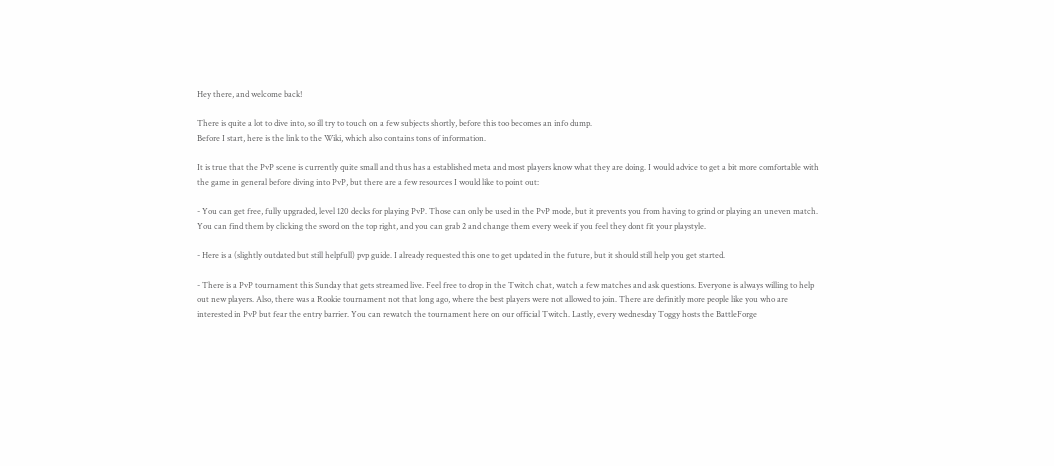Hey there, and welcome back!

There is quite a lot to dive into, so ill try to touch on a few subjects shortly, before this too becomes an info dump.
Before I start, here is the link to the Wiki, which also contains tons of information.

It is true that the PvP scene is currently quite small and thus has a established meta and most players know what they are doing. I would advice to get a bit more comfortable with the game in general before diving into PvP, but there are a few resources I would like to point out:

- You can get free, fully upgraded, level 120 decks for playing PvP. Those can only be used in the PvP mode, but it prevents you from having to grind or playing an uneven match. You can find them by clicking the sword on the top right, and you can grab 2 and change them every week if you feel they dont fit your playstyle.

- Here is a (slightly outdated but still helpfull) pvp guide. I already requested this one to get updated in the future, but it should still help you get started.

- There is a PvP tournament this Sunday that gets streamed live. Feel free to drop in the Twitch chat, watch a few matches and ask questions. Everyone is always willing to help out new players. Also, there was a Rookie tournament not that long ago, where the best players were not allowed to join. There are definitly more people like you who are interested in PvP but fear the entry barrier. You can rewatch the tournament here on our official Twitch. Lastly, every wednesday Toggy hosts the BattleForge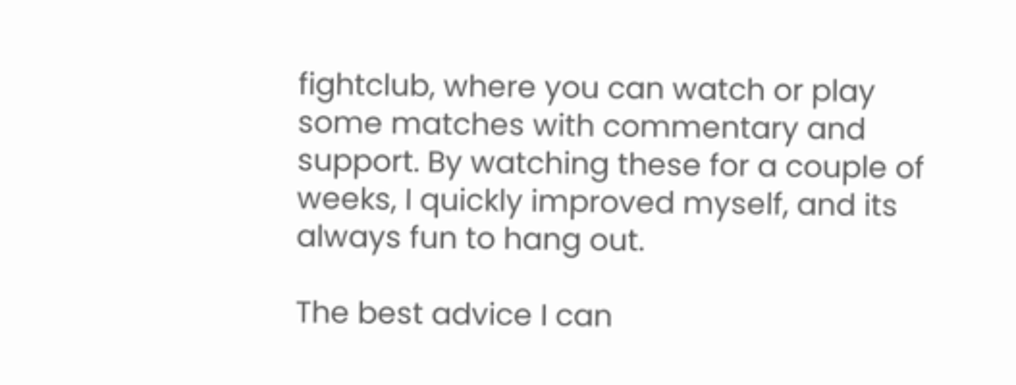fightclub, where you can watch or play some matches with commentary and support. By watching these for a couple of weeks, I quickly improved myself, and its always fun to hang out.

The best advice I can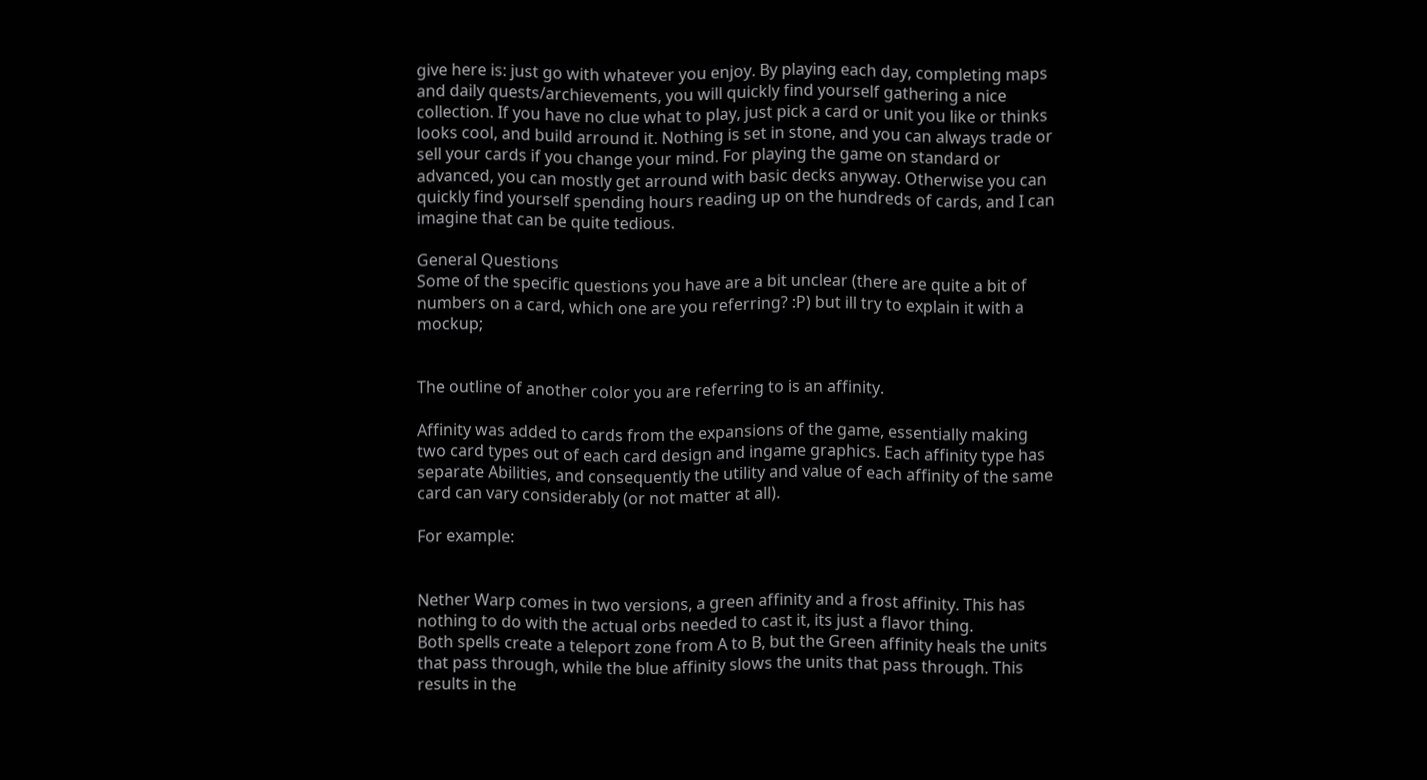give here is: just go with whatever you enjoy. By playing each day, completing maps and daily quests/archievements, you will quickly find yourself gathering a nice collection. If you have no clue what to play, just pick a card or unit you like or thinks looks cool, and build arround it. Nothing is set in stone, and you can always trade or sell your cards if you change your mind. For playing the game on standard or advanced, you can mostly get arround with basic decks anyway. Otherwise you can quickly find yourself spending hours reading up on the hundreds of cards, and I can imagine that can be quite tedious.

General Questions
Some of the specific questions you have are a bit unclear (there are quite a bit of numbers on a card, which one are you referring? :P) but ill try to explain it with a mockup;


The outline of another color you are referring to is an affinity.

Affinity was added to cards from the expansions of the game, essentially making two card types out of each card design and ingame graphics. Each affinity type has separate Abilities, and consequently the utility and value of each affinity of the same card can vary considerably (or not matter at all).

For example:


Nether Warp comes in two versions, a green affinity and a frost affinity. This has nothing to do with the actual orbs needed to cast it, its just a flavor thing.
Both spells create a teleport zone from A to B, but the Green affinity heals the units that pass through, while the blue affinity slows the units that pass through. This results in the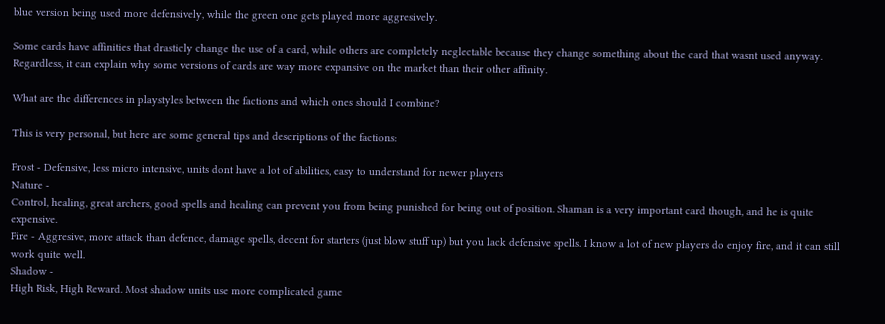blue version being used more defensively, while the green one gets played more aggresively.

Some cards have affinities that drasticly change the use of a card, while others are completely neglectable because they change something about the card that wasnt used anyway. Regardless, it can explain why some versions of cards are way more expansive on the market than their other affinity.

What are the differences in playstyles between the factions and which ones should I combine?

This is very personal, but here are some general tips and descriptions of the factions:

Frost - Defensive, less micro intensive, units dont have a lot of abilities, easy to understand for newer players
Nature -
Control, healing, great archers, good spells and healing can prevent you from being punished for being out of position. Shaman is a very important card though, and he is quite expensive.
Fire - Aggresive, more attack than defence, damage spells, decent for starters (just blow stuff up) but you lack defensive spells. I know a lot of new players do enjoy fire, and it can still work quite well.
Shadow -
High Risk, High Reward. Most shadow units use more complicated game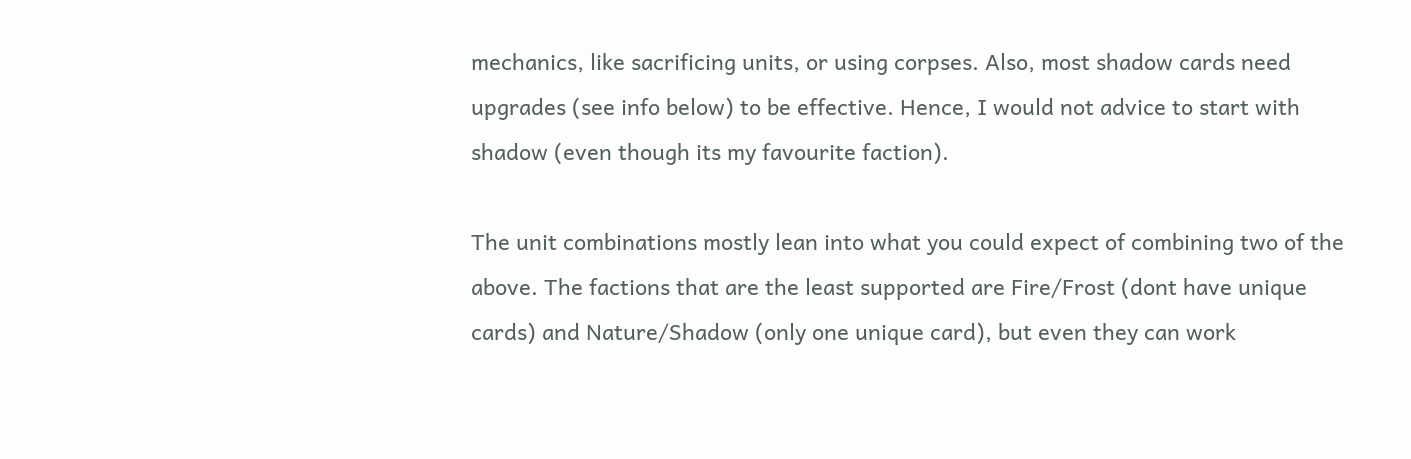mechanics, like sacrificing units, or using corpses. Also, most shadow cards need upgrades (see info below) to be effective. Hence, I would not advice to start with shadow (even though its my favourite faction).

The unit combinations mostly lean into what you could expect of combining two of the above. The factions that are the least supported are Fire/Frost (dont have unique cards) and Nature/Shadow (only one unique card), but even they can work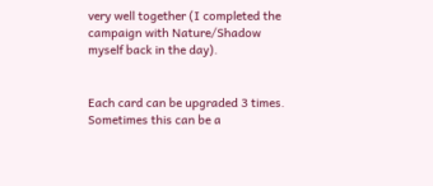very well together (I completed the campaign with Nature/Shadow myself back in the day).


Each card can be upgraded 3 times. Sometimes this can be a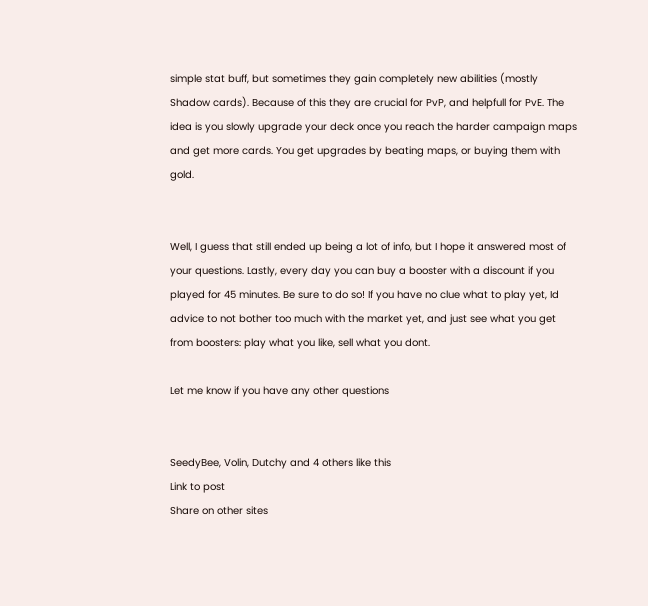simple stat buff, but sometimes they gain completely new abilities (mostly Shadow cards). Because of this they are crucial for PvP, and helpfull for PvE. The idea is you slowly upgrade your deck once you reach the harder campaign maps and get more cards. You get upgrades by beating maps, or buying them with gold.


Well, I guess that still ended up being a lot of info, but I hope it answered most of your questions. Lastly, every day you can buy a booster with a discount if you played for 45 minutes. Be sure to do so! If you have no clue what to play yet, Id advice to not bother too much with the market yet, and just see what you get from boosters: play what you like, sell what you dont.

Let me know if you have any other questions


SeedyBee, Volin, Dutchy and 4 others like this
Link to post
Share on other sites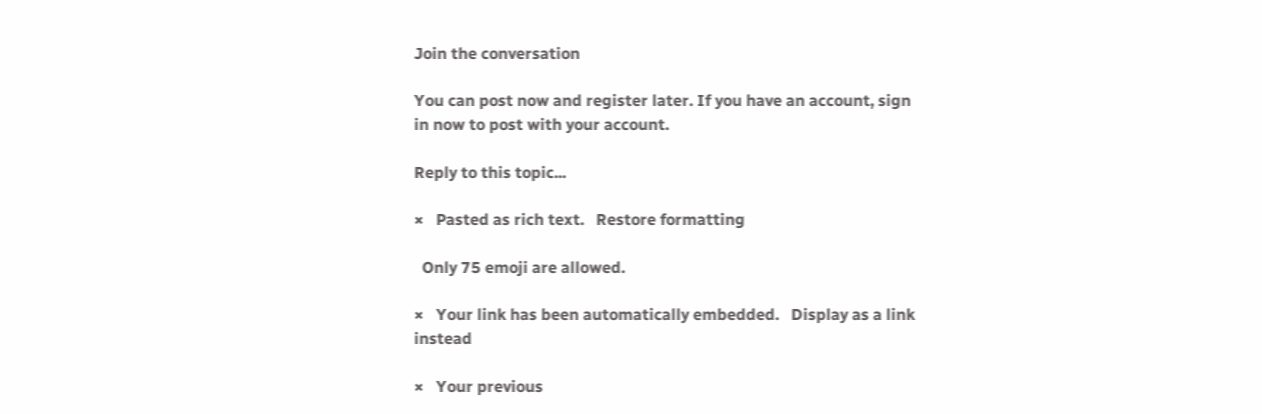Join the conversation

You can post now and register later. If you have an account, sign in now to post with your account.

Reply to this topic...

×   Pasted as rich text.   Restore formatting

  Only 75 emoji are allowed.

×   Your link has been automatically embedded.   Display as a link instead

×   Your previous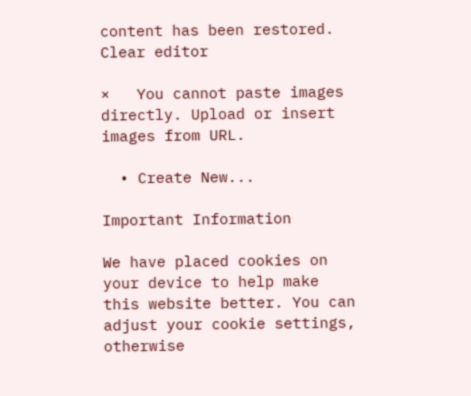content has been restored.   Clear editor

×   You cannot paste images directly. Upload or insert images from URL.

  • Create New...

Important Information

We have placed cookies on your device to help make this website better. You can adjust your cookie settings, otherwise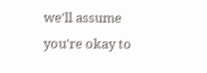we'll assume you're okay to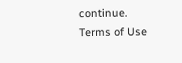continue. Terms of Use